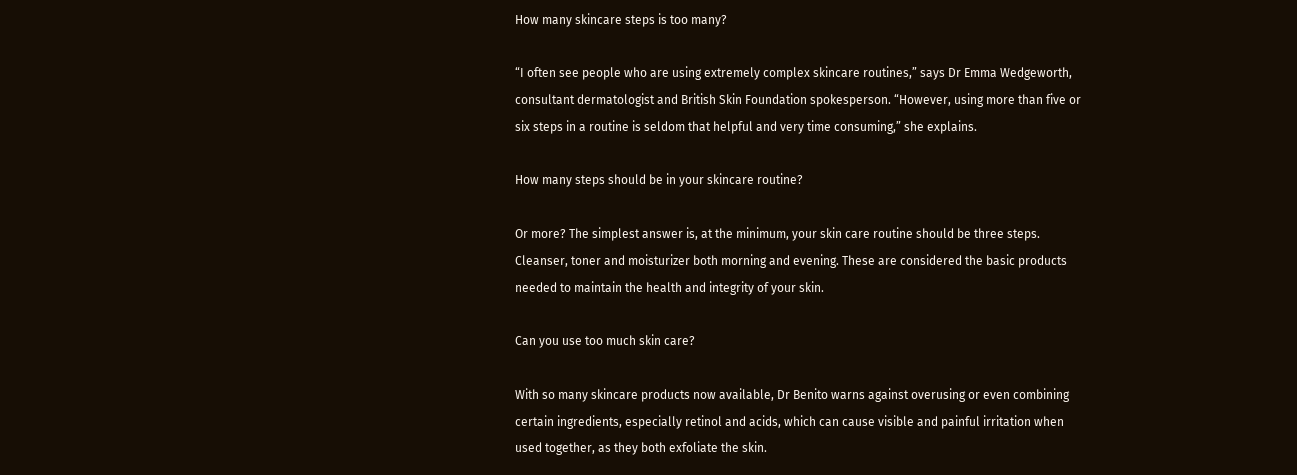How many skincare steps is too many?

“I often see people who are using extremely complex skincare routines,” says Dr Emma Wedgeworth, consultant dermatologist and British Skin Foundation spokesperson. “However, using more than five or six steps in a routine is seldom that helpful and very time consuming,” she explains.

How many steps should be in your skincare routine?

Or more? The simplest answer is, at the minimum, your skin care routine should be three steps. Cleanser, toner and moisturizer both morning and evening. These are considered the basic products needed to maintain the health and integrity of your skin.

Can you use too much skin care?

With so many skincare products now available, Dr Benito warns against overusing or even combining certain ingredients, especially retinol and acids, which can cause visible and painful irritation when used together, as they both exfoliate the skin.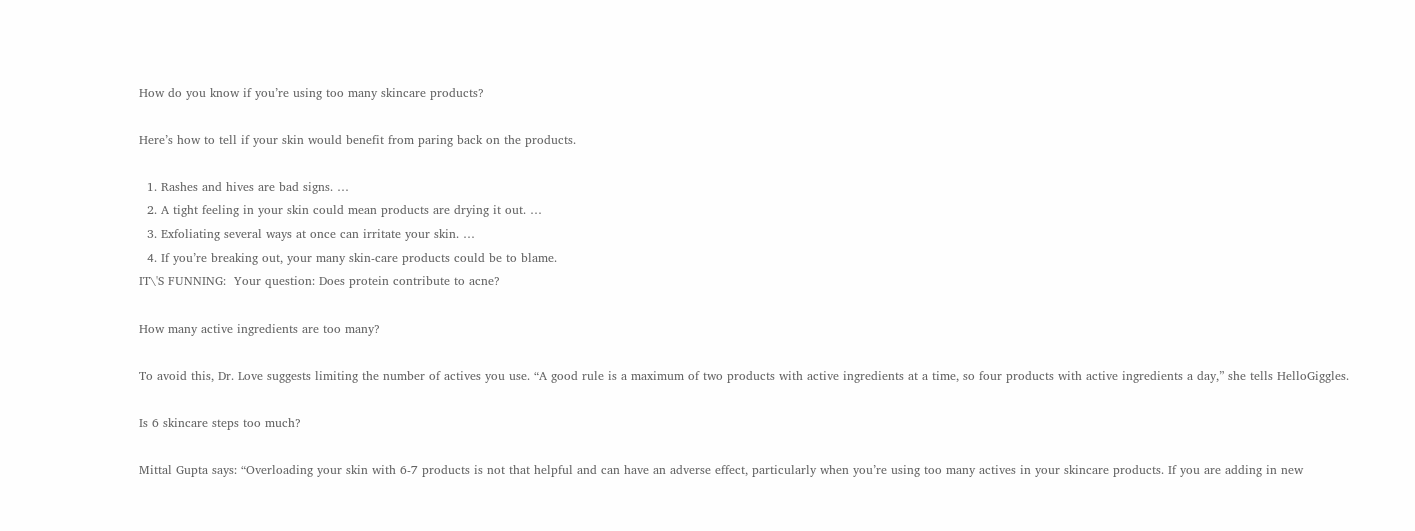How do you know if you’re using too many skincare products?

Here’s how to tell if your skin would benefit from paring back on the products.

  1. Rashes and hives are bad signs. …
  2. A tight feeling in your skin could mean products are drying it out. …
  3. Exfoliating several ways at once can irritate your skin. …
  4. If you’re breaking out, your many skin-care products could be to blame.
IT\'S FUNNING:  Your question: Does protein contribute to acne?

How many active ingredients are too many?

To avoid this, Dr. Love suggests limiting the number of actives you use. “A good rule is a maximum of two products with active ingredients at a time, so four products with active ingredients a day,” she tells HelloGiggles.

Is 6 skincare steps too much?

Mittal Gupta says: “Overloading your skin with 6-7 products is not that helpful and can have an adverse effect, particularly when you’re using too many actives in your skincare products. If you are adding in new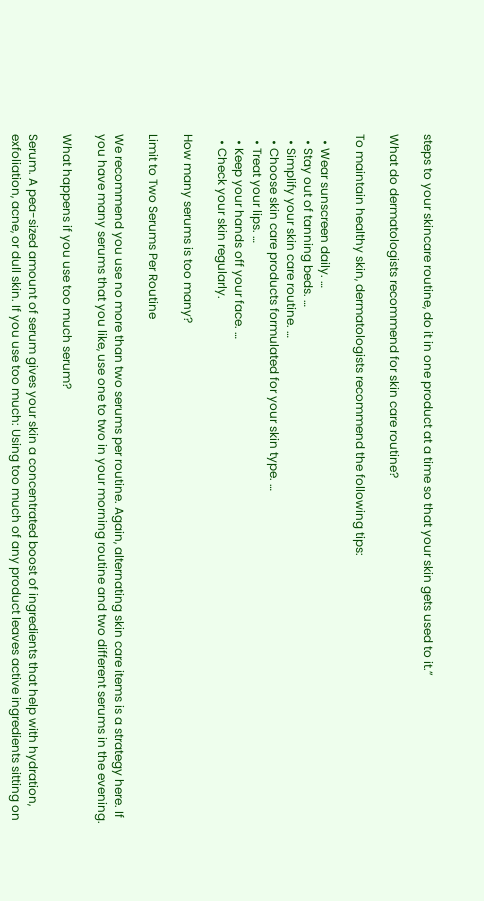steps to your skincare routine, do it in one product at a time so that your skin gets used to it.”

What do dermatologists recommend for skin care routine?

To maintain healthy skin, dermatologists recommend the following tips:

  • Wear sunscreen daily. …
  • Stay out of tanning beds. …
  • Simplify your skin care routine. …
  • Choose skin care products formulated for your skin type. …
  • Treat your lips. …
  • Keep your hands off your face. …
  • Check your skin regularly.

How many serums is too many?

Limit to Two Serums Per Routine

We recommend you use no more than two serums per routine. Again, alternating skin care items is a strategy here. If you have many serums that you like, use one to two in your morning routine and two different serums in the evening.

What happens if you use too much serum?

Serum. A pea-sized amount of serum gives your skin a concentrated boost of ingredients that help with hydration, exfoliation, acne, or dull skin. If you use too much: Using too much of any product leaves active ingredients sitting on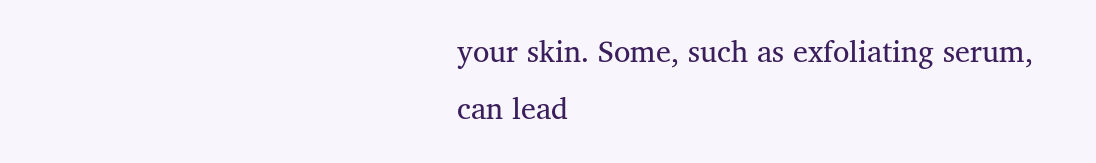your skin. Some, such as exfoliating serum, can lead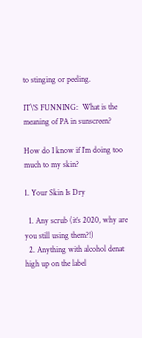to stinging or peeling.

IT\'S FUNNING:  What is the meaning of PA in sunscreen?

How do I know if I’m doing too much to my skin?

1. Your Skin Is Dry

  1. Any scrub (it’s 2020, why are you still using them?!)
  2. Anything with alcohol denat high up on the label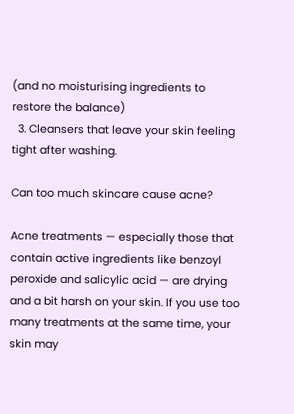(and no moisturising ingredients to restore the balance)
  3. Cleansers that leave your skin feeling tight after washing.

Can too much skincare cause acne?

Acne treatments — especially those that contain active ingredients like benzoyl peroxide and salicylic acid — are drying and a bit harsh on your skin. If you use too many treatments at the same time, your skin may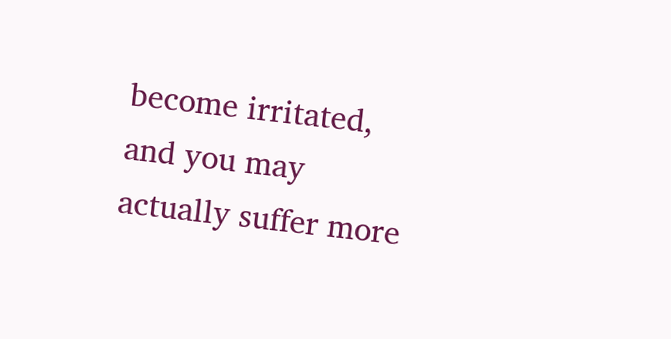become irritated, and you may actually suffer more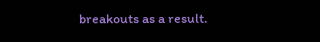breakouts as a result.